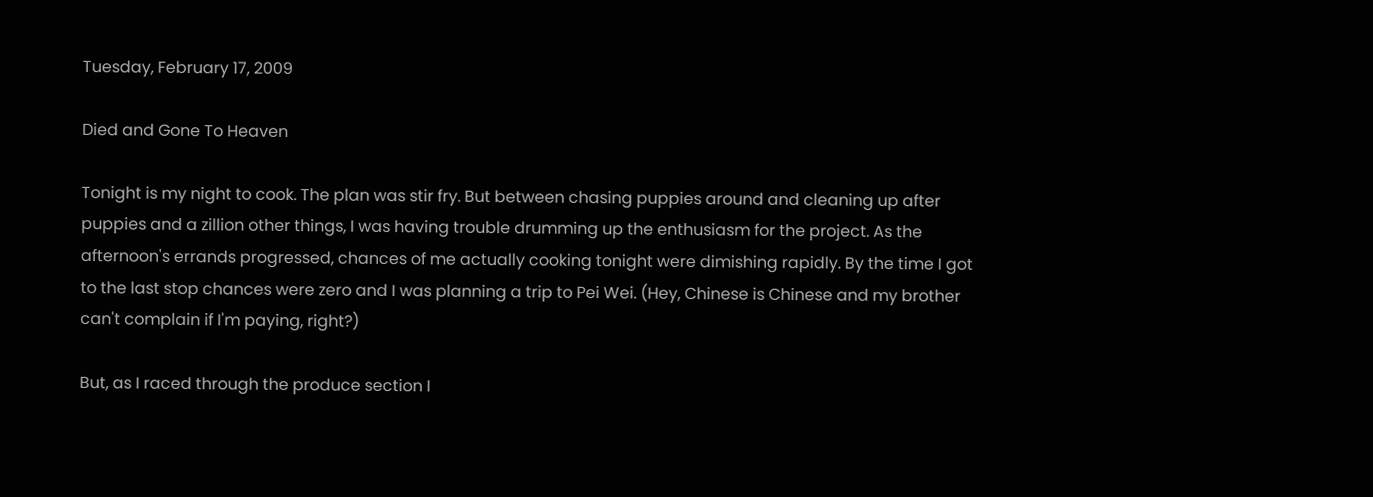Tuesday, February 17, 2009

Died and Gone To Heaven

Tonight is my night to cook. The plan was stir fry. But between chasing puppies around and cleaning up after puppies and a zillion other things, I was having trouble drumming up the enthusiasm for the project. As the afternoon's errands progressed, chances of me actually cooking tonight were dimishing rapidly. By the time I got to the last stop chances were zero and I was planning a trip to Pei Wei. (Hey, Chinese is Chinese and my brother can't complain if I'm paying, right?)

But, as I raced through the produce section I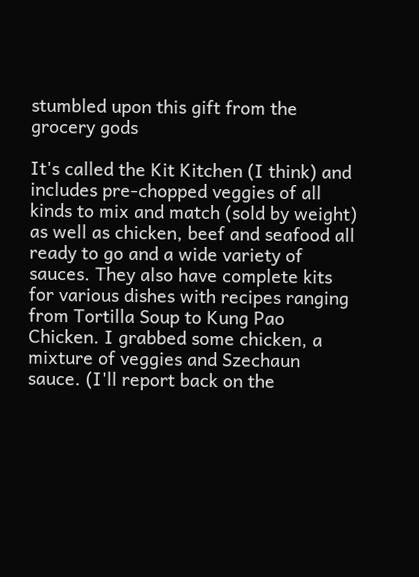stumbled upon this gift from the grocery gods

It's called the Kit Kitchen (I think) and includes pre-chopped veggies of all kinds to mix and match (sold by weight) as well as chicken, beef and seafood all ready to go and a wide variety of sauces. They also have complete kits for various dishes with recipes ranging from Tortilla Soup to Kung Pao Chicken. I grabbed some chicken, a mixture of veggies and Szechaun sauce. (I'll report back on the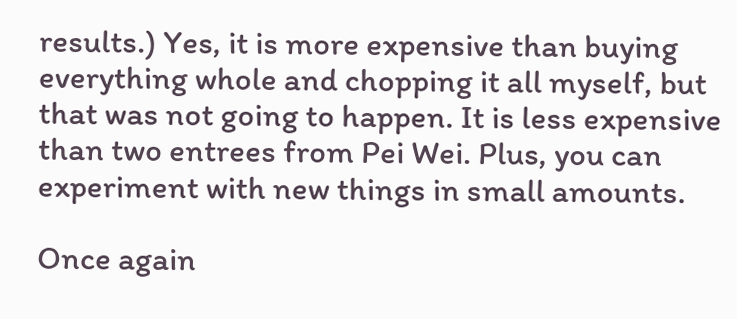results.) Yes, it is more expensive than buying everything whole and chopping it all myself, but that was not going to happen. It is less expensive than two entrees from Pei Wei. Plus, you can experiment with new things in small amounts.

Once again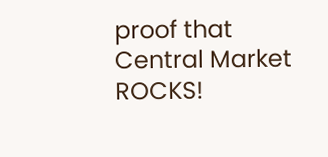proof that Central Market ROCKS!